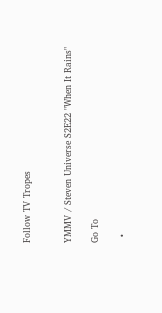Follow TV Tropes


YMMV / Steven Universe S2E22 "When It Rains"

Go To

  •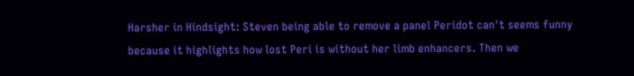Harsher in Hindsight: Steven being able to remove a panel Peridot can't seems funny because it highlights how lost Peri is without her limb enhancers. Then we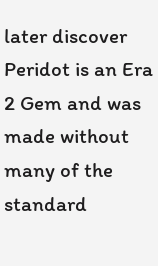later discover Peridot is an Era 2 Gem and was made without many of the standard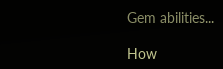Gem abilities...

How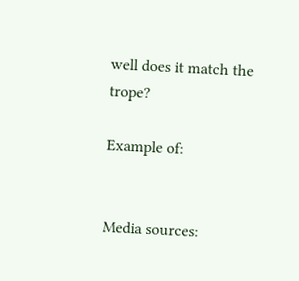well does it match the trope?

Example of:


Media sources: